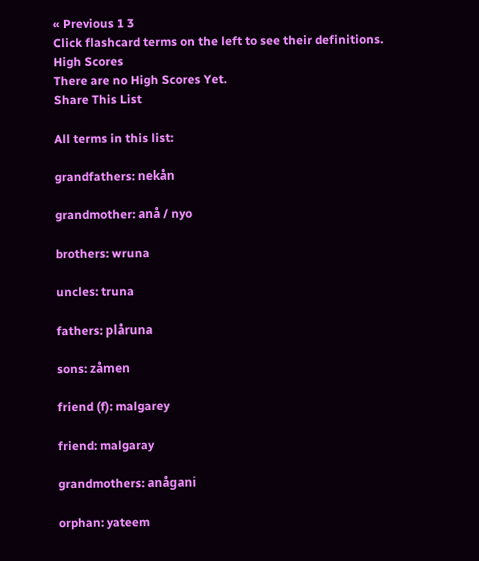« Previous 1 3
Click flashcard terms on the left to see their definitions.
High Scores
There are no High Scores Yet.
Share This List

All terms in this list:

grandfathers: nekån

grandmother: anå / nyo

brothers: wruna

uncles: truna

fathers: plåruna

sons: zåmen

friend (f): malgarey

friend: malgaray

grandmothers: anågani

orphan: yateem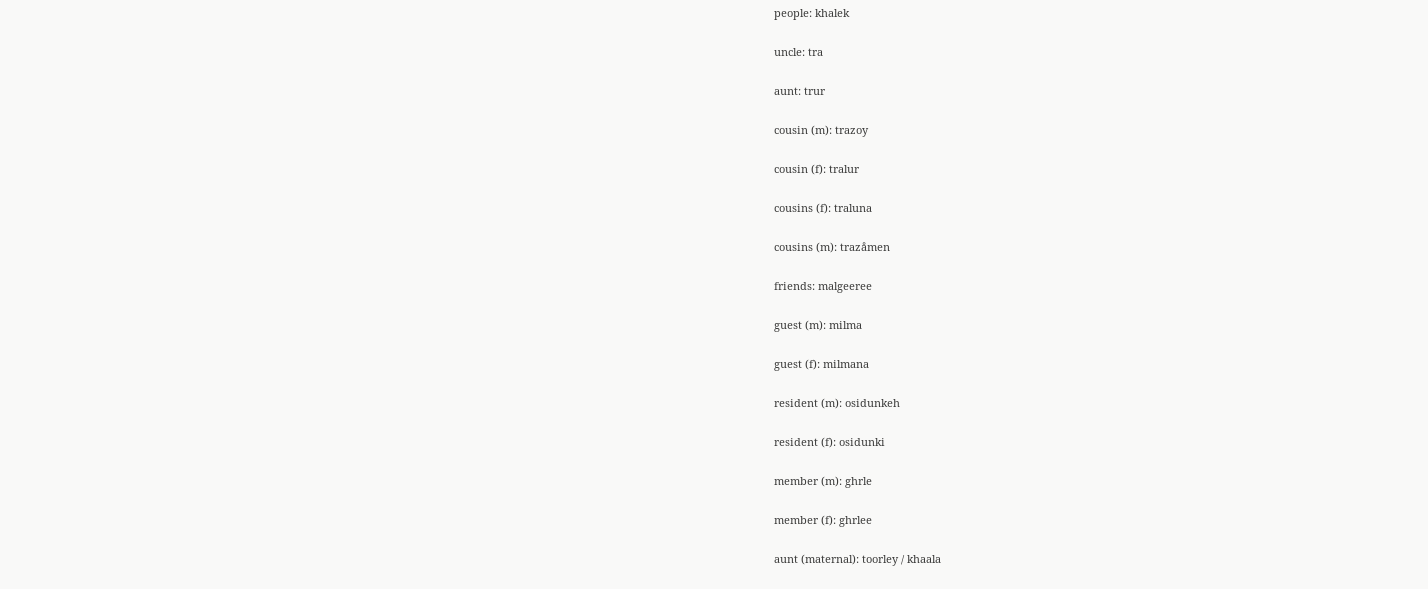people: khalek

uncle: tra

aunt: trur

cousin (m): trazoy

cousin (f): tralur

cousins (f): traluna

cousins (m): trazåmen

friends: malgeeree

guest (m): milma

guest (f): milmana

resident (m): osidunkeh

resident (f): osidunki

member (m): ghrle

member (f): ghrlee

aunt (maternal): toorley / khaala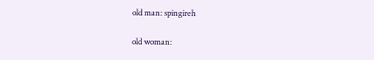old man: spingireh

old woman: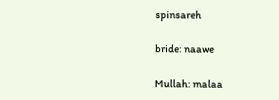spinsareh

bride: naawe

Mullah: malaa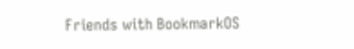Friends with BookmarkOS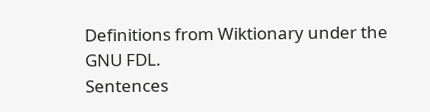Definitions from Wiktionary under the GNU FDL.
Sentences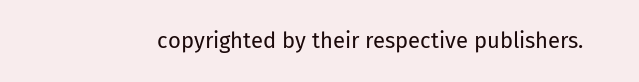copyrighted by their respective publishers.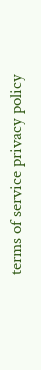terms of service privacy policy